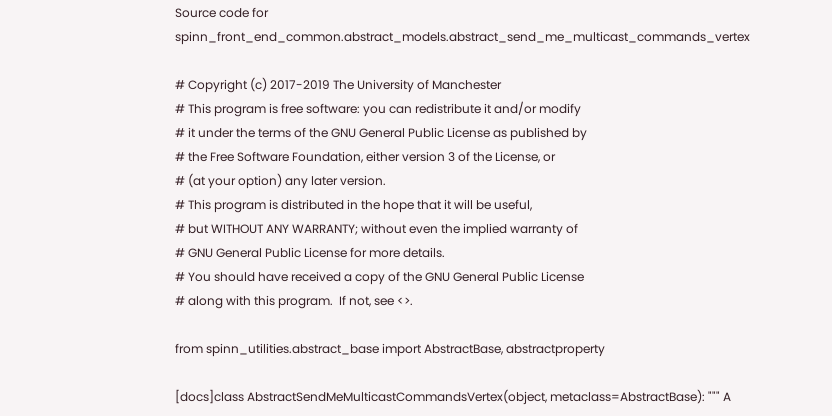Source code for spinn_front_end_common.abstract_models.abstract_send_me_multicast_commands_vertex

# Copyright (c) 2017-2019 The University of Manchester
# This program is free software: you can redistribute it and/or modify
# it under the terms of the GNU General Public License as published by
# the Free Software Foundation, either version 3 of the License, or
# (at your option) any later version.
# This program is distributed in the hope that it will be useful,
# but WITHOUT ANY WARRANTY; without even the implied warranty of
# GNU General Public License for more details.
# You should have received a copy of the GNU General Public License
# along with this program.  If not, see <>.

from spinn_utilities.abstract_base import AbstractBase, abstractproperty

[docs]class AbstractSendMeMulticastCommandsVertex(object, metaclass=AbstractBase): """ A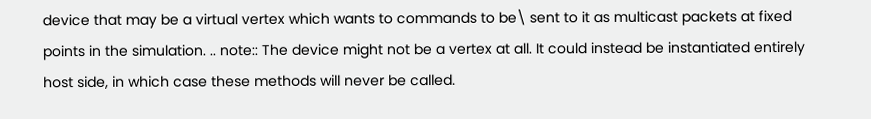device that may be a virtual vertex which wants to commands to be\ sent to it as multicast packets at fixed points in the simulation. .. note:: The device might not be a vertex at all. It could instead be instantiated entirely host side, in which case these methods will never be called.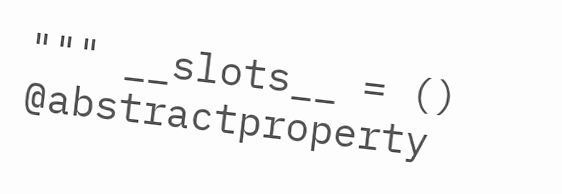""" __slots__ = () @abstractproperty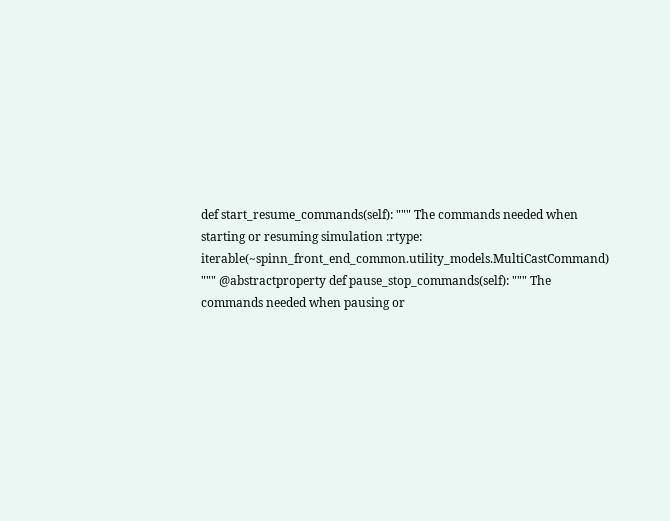def start_resume_commands(self): """ The commands needed when starting or resuming simulation :rtype: iterable(~spinn_front_end_common.utility_models.MultiCastCommand) """ @abstractproperty def pause_stop_commands(self): """ The commands needed when pausing or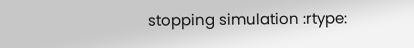stopping simulation :rtype: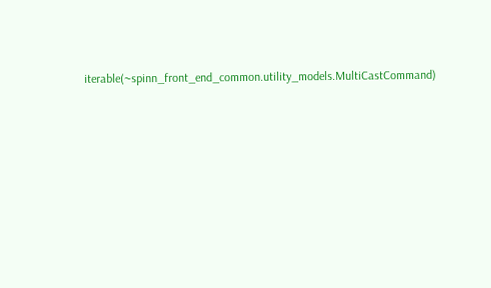iterable(~spinn_front_end_common.utility_models.MultiCastCommand)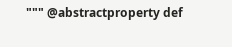""" @abstractproperty def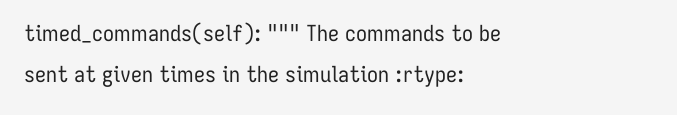timed_commands(self): """ The commands to be sent at given times in the simulation :rtype: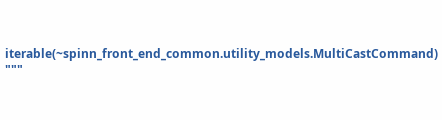iterable(~spinn_front_end_common.utility_models.MultiCastCommand) """